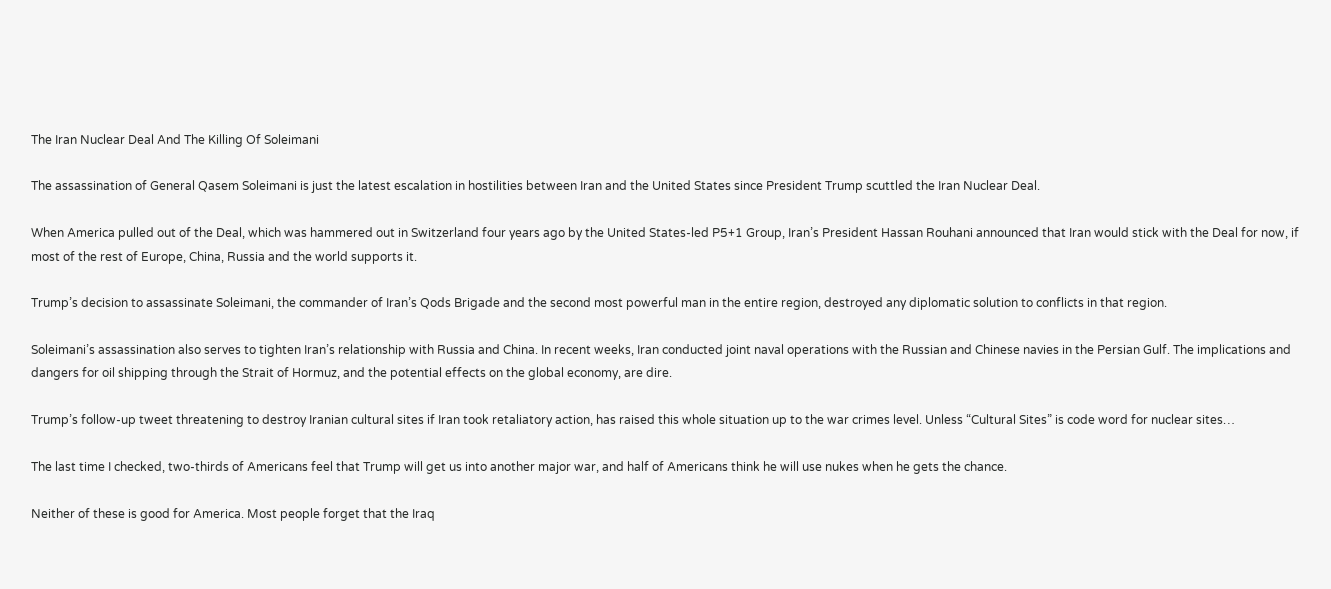The Iran Nuclear Deal And The Killing Of Soleimani

The assassination of General Qasem Soleimani is just the latest escalation in hostilities between Iran and the United States since President Trump scuttled the Iran Nuclear Deal.

When America pulled out of the Deal, which was hammered out in Switzerland four years ago by the United States-led P5+1 Group, Iran’s President Hassan Rouhani announced that Iran would stick with the Deal for now, if most of the rest of Europe, China, Russia and the world supports it.

Trump’s decision to assassinate Soleimani, the commander of Iran’s Qods Brigade and the second most powerful man in the entire region, destroyed any diplomatic solution to conflicts in that region.

Soleimani’s assassination also serves to tighten Iran’s relationship with Russia and China. In recent weeks, Iran conducted joint naval operations with the Russian and Chinese navies in the Persian Gulf. The implications and dangers for oil shipping through the Strait of Hormuz, and the potential effects on the global economy, are dire.

Trump’s follow-up tweet threatening to destroy Iranian cultural sites if Iran took retaliatory action, has raised this whole situation up to the war crimes level. Unless “Cultural Sites” is code word for nuclear sites…

The last time I checked, two-thirds of Americans feel that Trump will get us into another major war, and half of Americans think he will use nukes when he gets the chance.

Neither of these is good for America. Most people forget that the Iraq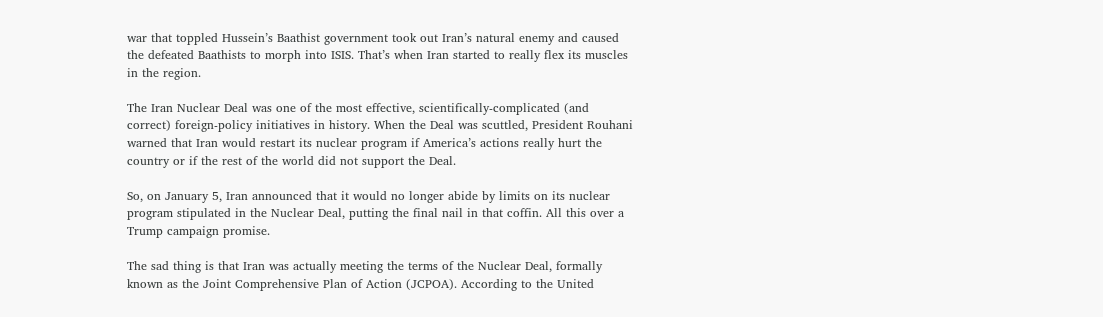war that toppled Hussein’s Baathist government took out Iran’s natural enemy and caused the defeated Baathists to morph into ISIS. That’s when Iran started to really flex its muscles in the region.

The Iran Nuclear Deal was one of the most effective, scientifically-complicated (and correct) foreign-policy initiatives in history. When the Deal was scuttled, President Rouhani warned that Iran would restart its nuclear program if America’s actions really hurt the country or if the rest of the world did not support the Deal.

So, on January 5, Iran announced that it would no longer abide by limits on its nuclear program stipulated in the Nuclear Deal, putting the final nail in that coffin. All this over a Trump campaign promise.

The sad thing is that Iran was actually meeting the terms of the Nuclear Deal, formally known as the Joint Comprehensive Plan of Action (JCPOA). According to the United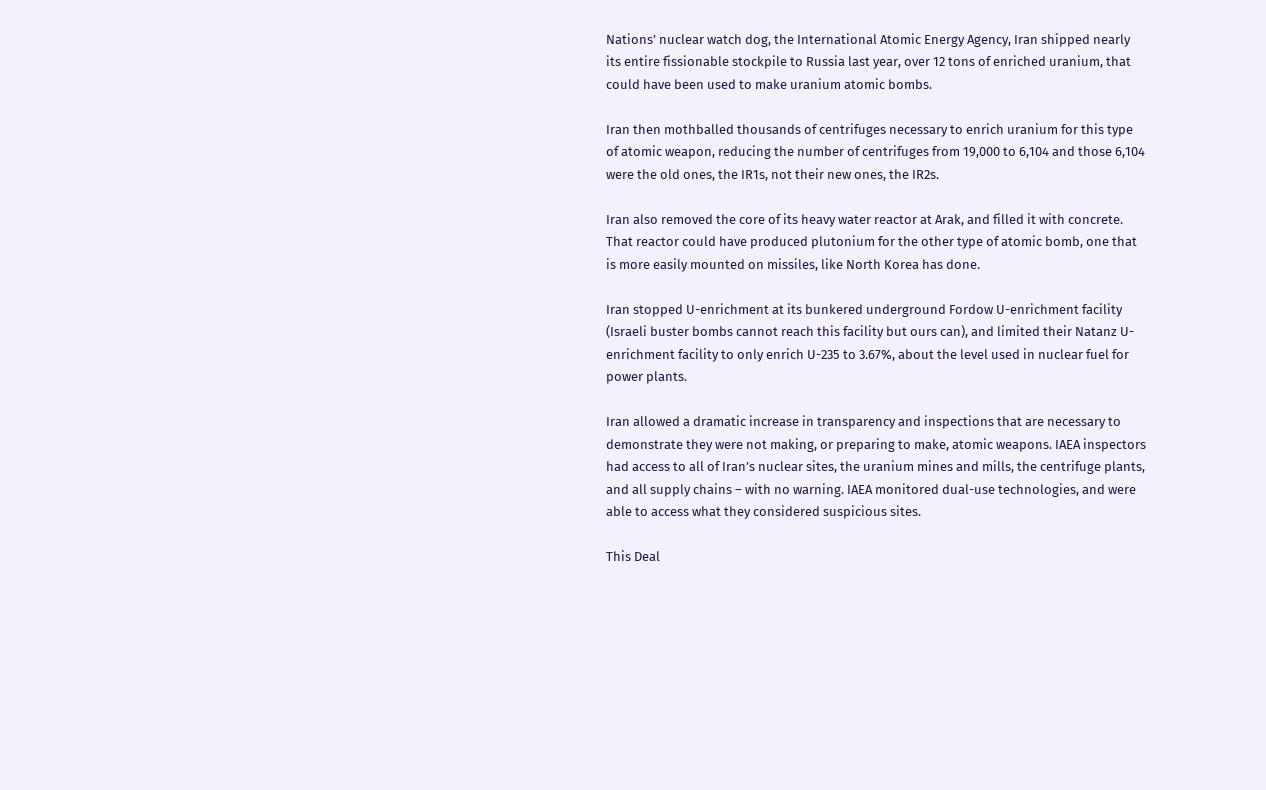Nations’ nuclear watch dog, the International Atomic Energy Agency, Iran shipped nearly its entire fissionable stockpile to Russia last year, over 12 tons of enriched uranium, that could have been used to make uranium atomic bombs.

Iran then mothballed thousands of centrifuges necessary to enrich uranium for this type of atomic weapon, reducing the number of centrifuges from 19,000 to 6,104 and those 6,104 were the old ones, the IR1s, not their new ones, the IR2s.

Iran also removed the core of its heavy water reactor at Arak, and filled it with concrete. That reactor could have produced plutonium for the other type of atomic bomb, one that is more easily mounted on missiles, like North Korea has done.

Iran stopped U-enrichment at its bunkered underground Fordow U-enrichment facility (Israeli buster bombs cannot reach this facility but ours can), and limited their Natanz U-enrichment facility to only enrich U-235 to 3.67%, about the level used in nuclear fuel for power plants.

Iran allowed a dramatic increase in transparency and inspections that are necessary to demonstrate they were not making, or preparing to make, atomic weapons. IAEA inspectors had access to all of Iran’s nuclear sites, the uranium mines and mills, the centrifuge plants, and all supply chains – with no warning. IAEA monitored dual-use technologies, and were able to access what they considered suspicious sites.

This Deal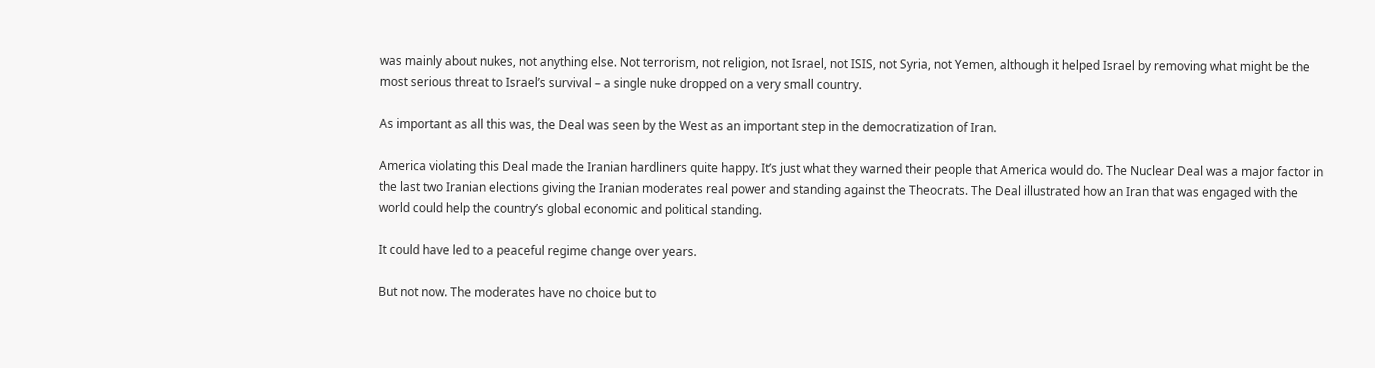was mainly about nukes, not anything else. Not terrorism, not religion, not Israel, not ISIS, not Syria, not Yemen, although it helped Israel by removing what might be the most serious threat to Israel’s survival – a single nuke dropped on a very small country.

As important as all this was, the Deal was seen by the West as an important step in the democratization of Iran.

America violating this Deal made the Iranian hardliners quite happy. It’s just what they warned their people that America would do. The Nuclear Deal was a major factor in the last two Iranian elections giving the Iranian moderates real power and standing against the Theocrats. The Deal illustrated how an Iran that was engaged with the world could help the country’s global economic and political standing.

It could have led to a peaceful regime change over years.

But not now. The moderates have no choice but to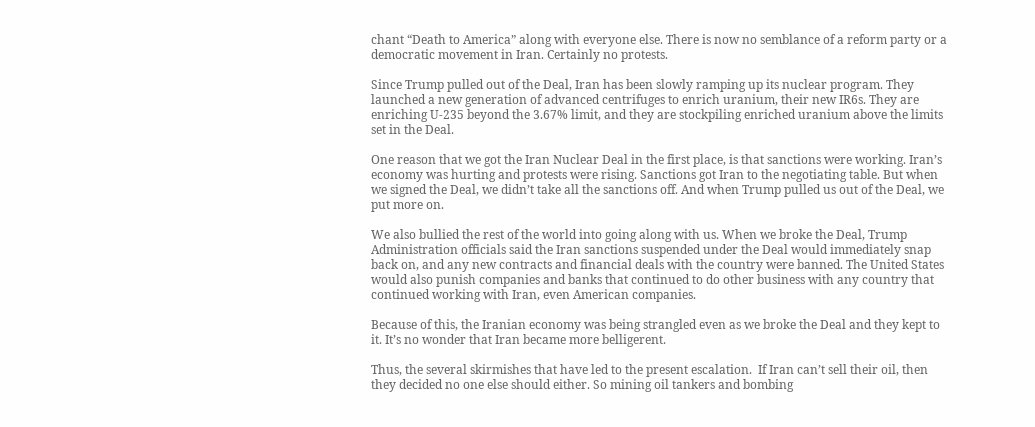chant “Death to America” along with everyone else. There is now no semblance of a reform party or a democratic movement in Iran. Certainly no protests.

Since Trump pulled out of the Deal, Iran has been slowly ramping up its nuclear program. They launched a new generation of advanced centrifuges to enrich uranium, their new IR6s. They are enriching U-235 beyond the 3.67% limit, and they are stockpiling enriched uranium above the limits set in the Deal.

One reason that we got the Iran Nuclear Deal in the first place, is that sanctions were working. Iran’s economy was hurting and protests were rising. Sanctions got Iran to the negotiating table. But when we signed the Deal, we didn’t take all the sanctions off. And when Trump pulled us out of the Deal, we put more on.

We also bullied the rest of the world into going along with us. When we broke the Deal, Trump Administration officials said the Iran sanctions suspended under the Deal would immediately snap back on, and any new contracts and financial deals with the country were banned. The United States would also punish companies and banks that continued to do other business with any country that continued working with Iran, even American companies.

Because of this, the Iranian economy was being strangled even as we broke the Deal and they kept to it. It’s no wonder that Iran became more belligerent.

Thus, the several skirmishes that have led to the present escalation.  If Iran can’t sell their oil, then they decided no one else should either. So mining oil tankers and bombing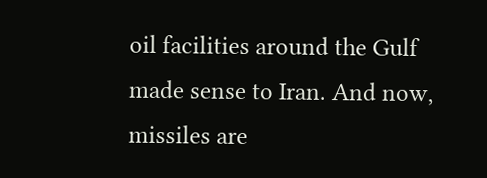oil facilities around the Gulf made sense to Iran. And now, missiles are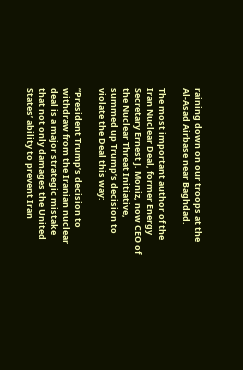raining down on our troops at the Al-Asad Airbase near Baghdad.

The most important author of the Iran Nuclear Deal, former Energy Secretary Ernest J. Moniz, now CEO of the Nuclear Threat Initiative, summed up Trump’s decision to violate the Deal this way:

“President Trump’s decision to withdraw from the Iranian nuclear deal is a major strategic mistake that not only damages the United States’ ability to prevent Iran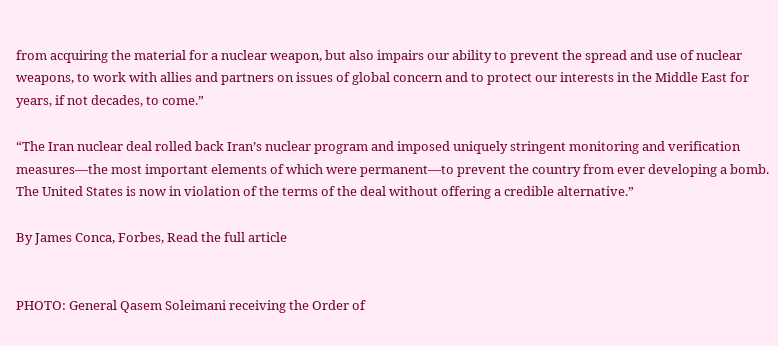from acquiring the material for a nuclear weapon, but also impairs our ability to prevent the spread and use of nuclear weapons, to work with allies and partners on issues of global concern and to protect our interests in the Middle East for years, if not decades, to come.”

“The Iran nuclear deal rolled back Iran’s nuclear program and imposed uniquely stringent monitoring and verification measures—the most important elements of which were permanent—to prevent the country from ever developing a bomb. The United States is now in violation of the terms of the deal without offering a credible alternative.”

By James Conca, Forbes, Read the full article


PHOTO: General Qasem Soleimani receiving the Order of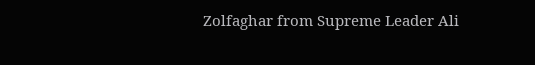Zolfaghar from Supreme Leader Ali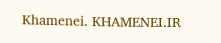Khamenei. KHAMENEI.IR